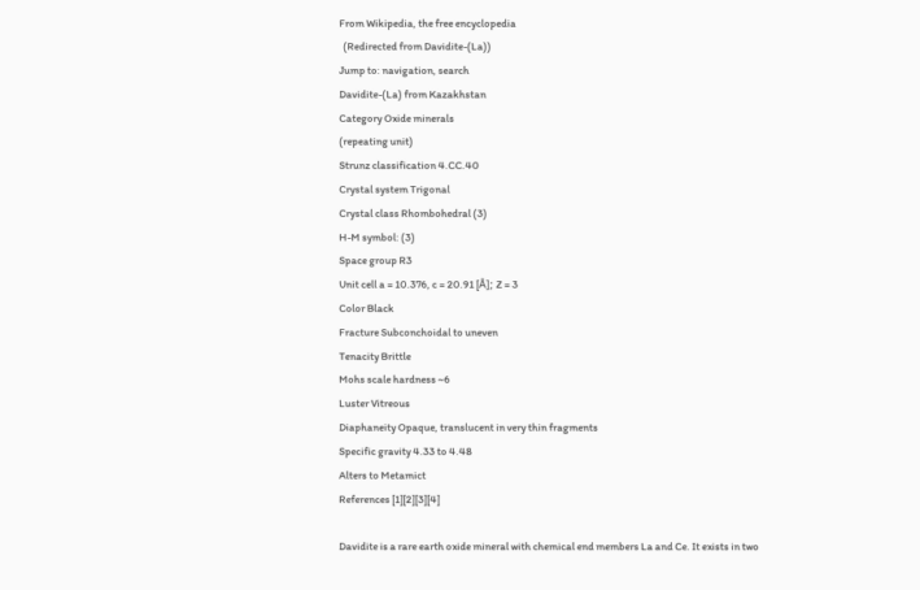From Wikipedia, the free encyclopedia
  (Redirected from Davidite-(La))
Jump to: navigation, search
Davidite-(La) from Kazakhstan
Category Oxide minerals
(repeating unit)
Strunz classification 4.CC.40
Crystal system Trigonal
Crystal class Rhombohedral (3)
H-M symbol: (3)
Space group R3
Unit cell a = 10.376, c = 20.91 [Å]; Z = 3
Color Black
Fracture Subconchoidal to uneven
Tenacity Brittle
Mohs scale hardness ~6
Luster Vitreous
Diaphaneity Opaque, translucent in very thin fragments
Specific gravity 4.33 to 4.48
Alters to Metamict
References [1][2][3][4]

Davidite is a rare earth oxide mineral with chemical end members La and Ce. It exists in two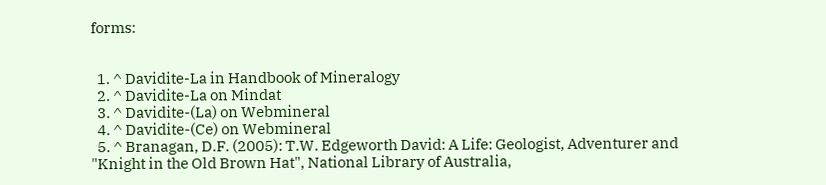forms:


  1. ^ Davidite-La in Handbook of Mineralogy
  2. ^ Davidite-La on Mindat
  3. ^ Davidite-(La) on Webmineral
  4. ^ Davidite-(Ce) on Webmineral
  5. ^ Branagan, D.F. (2005): T.W. Edgeworth David: A Life: Geologist, Adventurer and "Knight in the Old Brown Hat", National Library of Australia,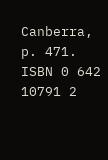Canberra, p. 471. ISBN 0 642 10791 2